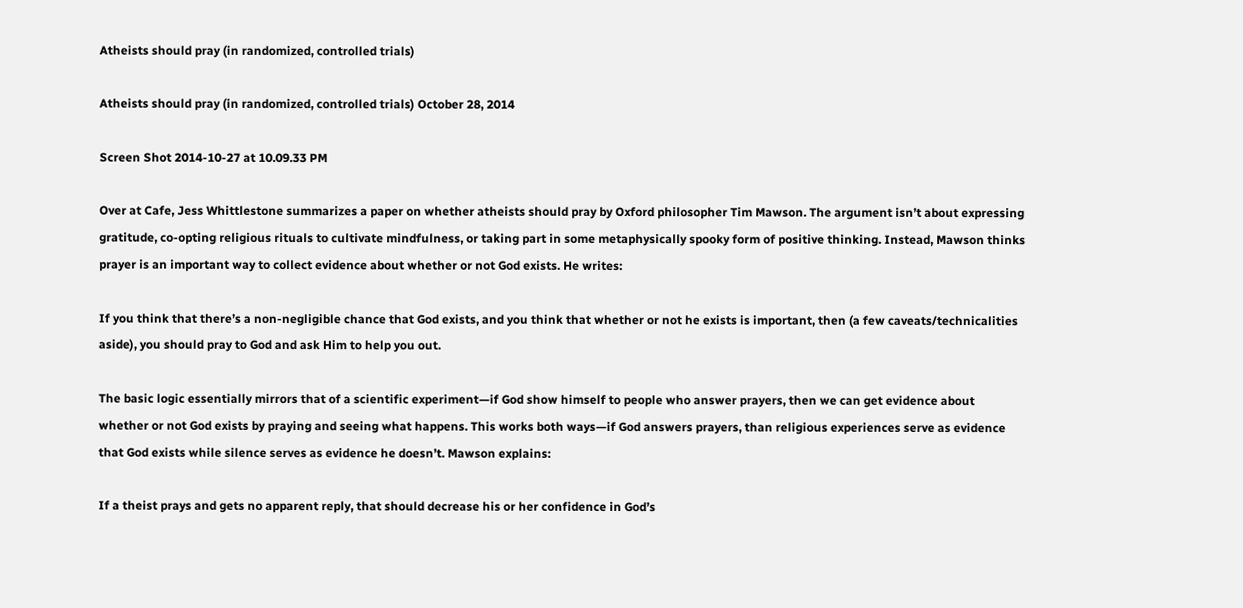Atheists should pray (in randomized, controlled trials)

Atheists should pray (in randomized, controlled trials) October 28, 2014

Screen Shot 2014-10-27 at 10.09.33 PM

Over at Cafe, Jess Whittlestone summarizes a paper on whether atheists should pray by Oxford philosopher Tim Mawson. The argument isn’t about expressing gratitude, co-opting religious rituals to cultivate mindfulness, or taking part in some metaphysically spooky form of positive thinking. Instead, Mawson thinks prayer is an important way to collect evidence about whether or not God exists. He writes:

If you think that there’s a non-negligible chance that God exists, and you think that whether or not he exists is important, then (a few caveats/technicalities aside), you should pray to God and ask Him to help you out.

The basic logic essentially mirrors that of a scientific experiment—if God show himself to people who answer prayers, then we can get evidence about whether or not God exists by praying and seeing what happens. This works both ways—if God answers prayers, than religious experiences serve as evidence that God exists while silence serves as evidence he doesn’t. Mawson explains:

If a theist prays and gets no apparent reply, that should decrease his or her confidence in God’s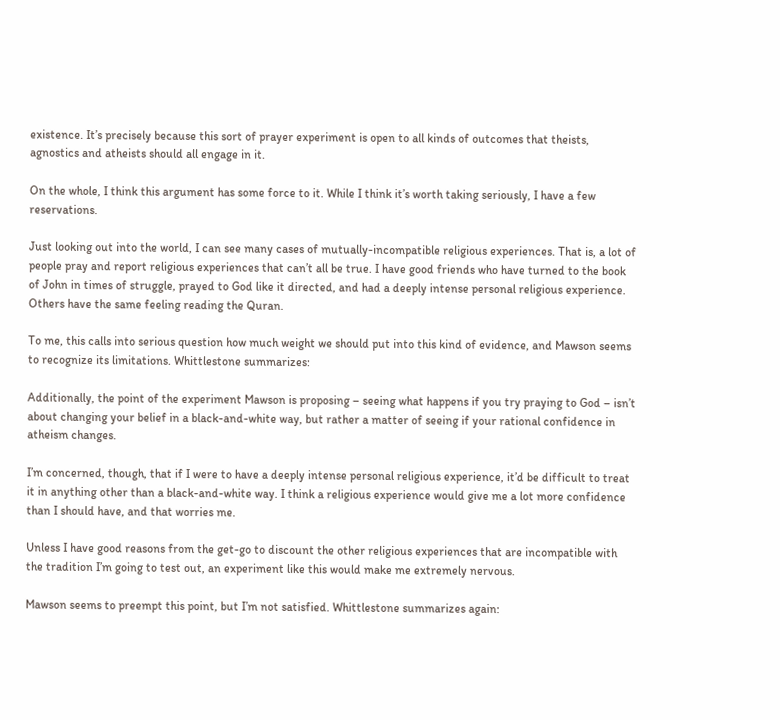existence. It’s precisely because this sort of prayer experiment is open to all kinds of outcomes that theists, agnostics and atheists should all engage in it.

On the whole, I think this argument has some force to it. While I think it’s worth taking seriously, I have a few reservations.

Just looking out into the world, I can see many cases of mutually-incompatible religious experiences. That is, a lot of people pray and report religious experiences that can’t all be true. I have good friends who have turned to the book of John in times of struggle, prayed to God like it directed, and had a deeply intense personal religious experience. Others have the same feeling reading the Quran.

To me, this calls into serious question how much weight we should put into this kind of evidence, and Mawson seems to recognize its limitations. Whittlestone summarizes:

Additionally, the point of the experiment Mawson is proposing – seeing what happens if you try praying to God – isn’t about changing your belief in a black-and-white way, but rather a matter of seeing if your rational confidence in atheism changes.

I’m concerned, though, that if I were to have a deeply intense personal religious experience, it’d be difficult to treat it in anything other than a black-and-white way. I think a religious experience would give me a lot more confidence than I should have, and that worries me.

Unless I have good reasons from the get-go to discount the other religious experiences that are incompatible with the tradition I’m going to test out, an experiment like this would make me extremely nervous.

Mawson seems to preempt this point, but I’m not satisfied. Whittlestone summarizes again: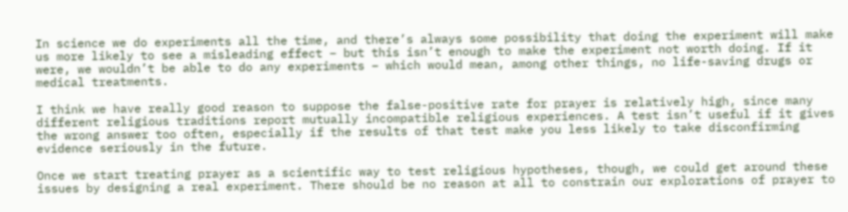In science we do experiments all the time, and there’s always some possibility that doing the experiment will make us more likely to see a misleading effect – but this isn’t enough to make the experiment not worth doing. If it were, we wouldn’t be able to do any experiments – which would mean, among other things, no life-saving drugs or medical treatments.

I think we have really good reason to suppose the false-positive rate for prayer is relatively high, since many different religious traditions report mutually incompatible religious experiences. A test isn’t useful if it gives the wrong answer too often, especially if the results of that test make you less likely to take disconfirming evidence seriously in the future.

Once we start treating prayer as a scientific way to test religious hypotheses, though, we could get around these issues by designing a real experiment. There should be no reason at all to constrain our explorations of prayer to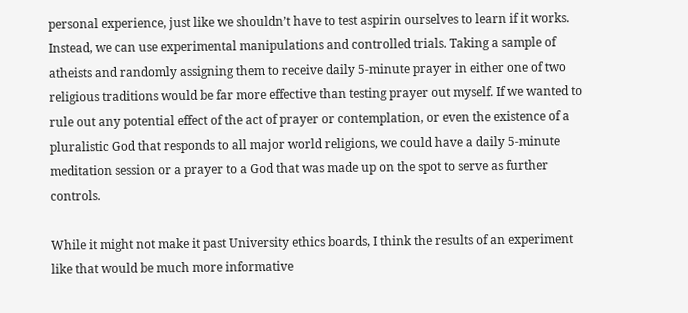personal experience, just like we shouldn’t have to test aspirin ourselves to learn if it works. Instead, we can use experimental manipulations and controlled trials. Taking a sample of atheists and randomly assigning them to receive daily 5-minute prayer in either one of two religious traditions would be far more effective than testing prayer out myself. If we wanted to rule out any potential effect of the act of prayer or contemplation, or even the existence of a pluralistic God that responds to all major world religions, we could have a daily 5-minute meditation session or a prayer to a God that was made up on the spot to serve as further controls.

While it might not make it past University ethics boards, I think the results of an experiment like that would be much more informative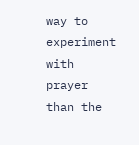way to experiment with prayer than the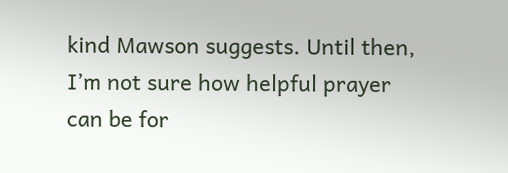kind Mawson suggests. Until then, I’m not sure how helpful prayer can be for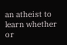an atheist to learn whether or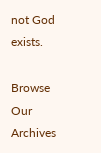not God exists.

Browse Our Archives